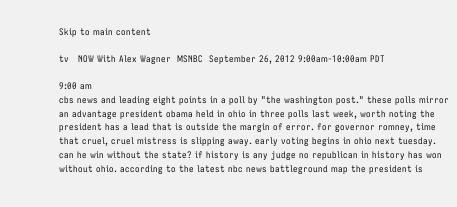Skip to main content

tv   NOW With Alex Wagner  MSNBC  September 26, 2012 9:00am-10:00am PDT

9:00 am
cbs news and leading eight points in a poll by "the washington post." these polls mirror an advantage president obama held in ohio in three polls last week, worth noting the president has a lead that is outside the margin of error. for governor romney, time that cruel, cruel mistress is slipping away. early voting begins in ohio next tuesday. can he win without the state? if history is any judge no republican in history has won without ohio. according to the latest nbc news battleground map the president is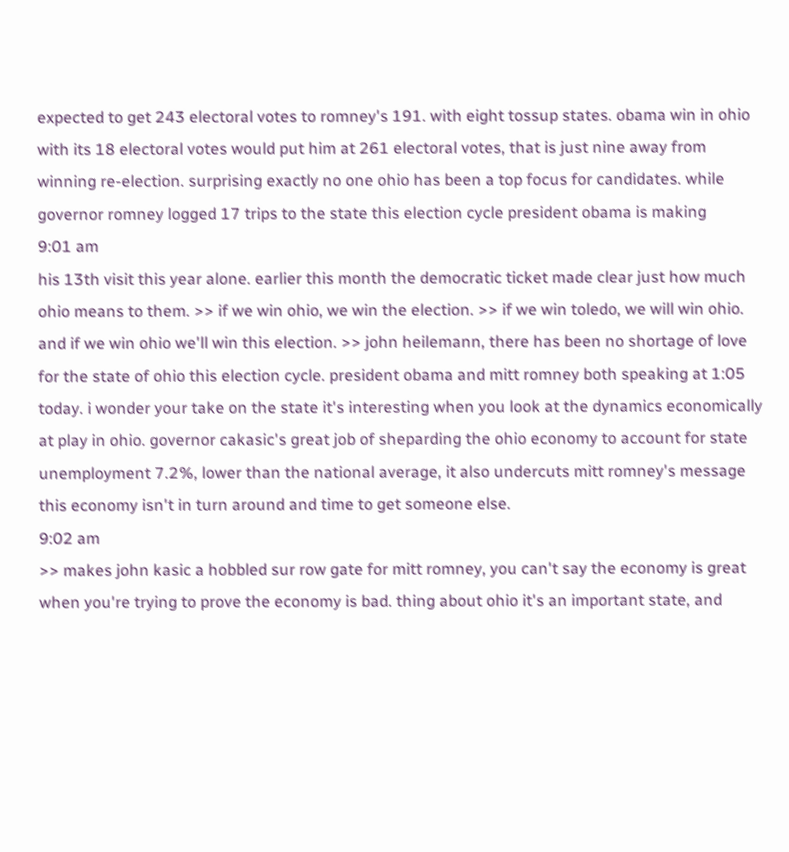expected to get 243 electoral votes to romney's 191. with eight tossup states. obama win in ohio with its 18 electoral votes would put him at 261 electoral votes, that is just nine away from winning re-election. surprising exactly no one ohio has been a top focus for candidates. while governor romney logged 17 trips to the state this election cycle president obama is making
9:01 am
his 13th visit this year alone. earlier this month the democratic ticket made clear just how much ohio means to them. >> if we win ohio, we win the election. >> if we win toledo, we will win ohio. and if we win ohio we'll win this election. >> john heilemann, there has been no shortage of love for the state of ohio this election cycle. president obama and mitt romney both speaking at 1:05 today. i wonder your take on the state it's interesting when you look at the dynamics economically at play in ohio. governor cakasic's great job of sheparding the ohio economy to account for state unemployment 7.2%, lower than the national average, it also undercuts mitt romney's message this economy isn't in turn around and time to get someone else.
9:02 am
>> makes john kasic a hobbled sur row gate for mitt romney, you can't say the economy is great when you're trying to prove the economy is bad. thing about ohio it's an important state, and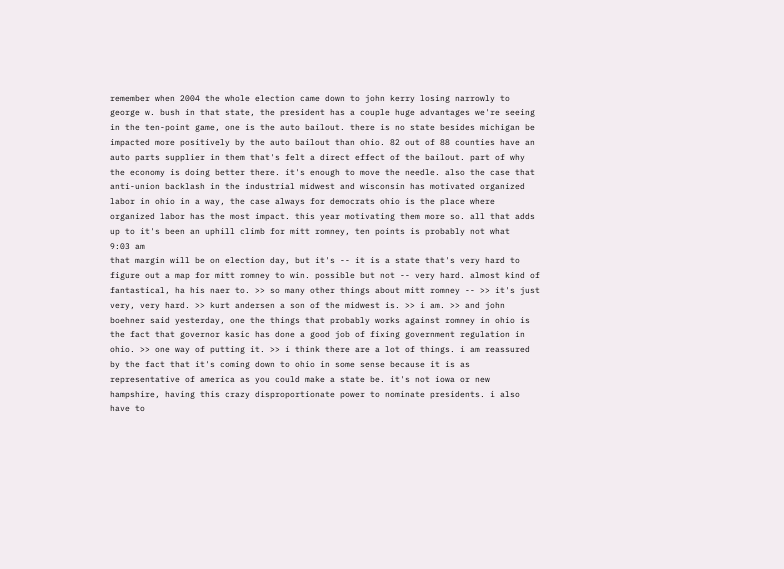remember when 2004 the whole election came down to john kerry losing narrowly to george w. bush in that state, the president has a couple huge advantages we're seeing in the ten-point game, one is the auto bailout. there is no state besides michigan be impacted more positively by the auto bailout than ohio. 82 out of 88 counties have an auto parts supplier in them that's felt a direct effect of the bailout. part of why the economy is doing better there. it's enough to move the needle. also the case that anti-union backlash in the industrial midwest and wisconsin has motivated organized labor in ohio in a way, the case always for democrats ohio is the place where organized labor has the most impact. this year motivating them more so. all that adds up to it's been an uphill climb for mitt romney, ten points is probably not what
9:03 am
that margin will be on election day, but it's -- it is a state that's very hard to figure out a map for mitt romney to win. possible but not -- very hard. almost kind of fantastical, ha his naer to. >> so many other things about mitt romney -- >> it's just very, very hard. >> kurt andersen a son of the midwest is. >> i am. >> and john boehner said yesterday, one the things that probably works against romney in ohio is the fact that governor kasic has done a good job of fixing government regulation in ohio. >> one way of putting it. >> i think there are a lot of things. i am reassured by the fact that it's coming down to ohio in some sense because it is as representative of america as you could make a state be. it's not iowa or new hampshire, having this crazy disproportionate power to nominate presidents. i also have to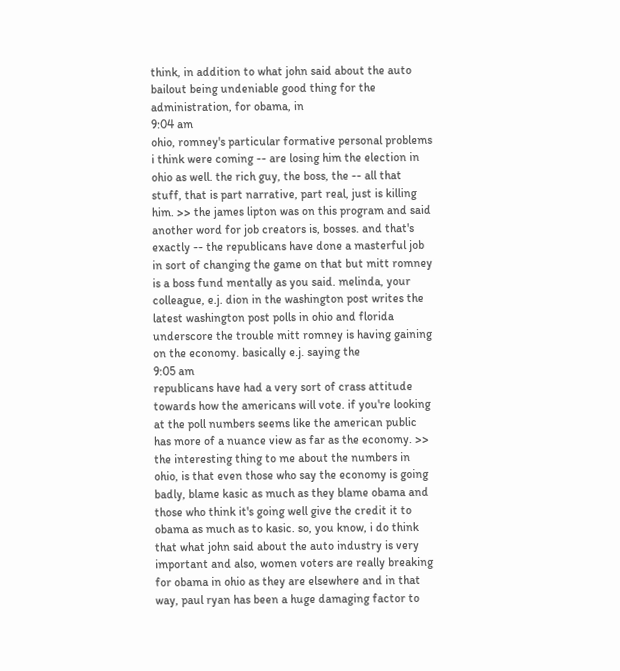think, in addition to what john said about the auto bailout being undeniable good thing for the administration, for obama, in
9:04 am
ohio, romney's particular formative personal problems i think were coming -- are losing him the election in ohio as well. the rich guy, the boss, the -- all that stuff, that is part narrative, part real, just is killing him. >> the james lipton was on this program and said another word for job creators is, bosses. and that's exactly -- the republicans have done a masterful job in sort of changing the game on that but mitt romney is a boss fund mentally as you said. melinda, your colleague, e.j. dion in the washington post writes the latest washington post polls in ohio and florida underscore the trouble mitt romney is having gaining on the economy. basically e.j. saying the
9:05 am
republicans have had a very sort of crass attitude towards how the americans will vote. if you're looking at the poll numbers seems like the american public has more of a nuance view as far as the economy. >> the interesting thing to me about the numbers in ohio, is that even those who say the economy is going badly, blame kasic as much as they blame obama and those who think it's going well give the credit it to obama as much as to kasic. so, you know, i do think that what john said about the auto industry is very important and also, women voters are really breaking for obama in ohio as they are elsewhere and in that way, paul ryan has been a huge damaging factor to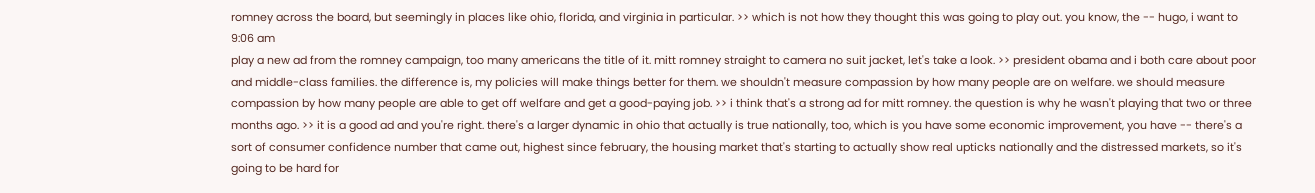romney across the board, but seemingly in places like ohio, florida, and virginia in particular. >> which is not how they thought this was going to play out. you know, the -- hugo, i want to
9:06 am
play a new ad from the romney campaign, too many americans the title of it. mitt romney straight to camera no suit jacket, let's take a look. >> president obama and i both care about poor and middle-class families. the difference is, my policies will make things better for them. we shouldn't measure compassion by how many people are on welfare. we should measure compassion by how many people are able to get off welfare and get a good-paying job. >> i think that's a strong ad for mitt romney. the question is why he wasn't playing that two or three months ago. >> it is a good ad and you're right. there's a larger dynamic in ohio that actually is true nationally, too, which is you have some economic improvement, you have -- there's a sort of consumer confidence number that came out, highest since february, the housing market that's starting to actually show real upticks nationally and the distressed markets, so it's going to be hard for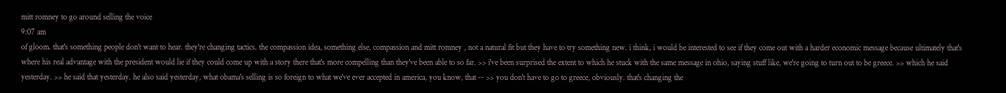mitt romney to go around selling the voice
9:07 am
of gloom. that's something people don't want to hear. they're changing tactics. the compassion idea, something else, compassion and mitt romney , not a natural fit but they have to try something new. i think, i would be interested to see if they come out with a harder economic message because ultimately that's where his real advantage with the president would lie if they could come up with a story there that's more compelling than they've been able to so far. >> i've been surprised the extent to which he stuck with the same message in ohio, saying stuff like, we're going to turn out to be greece. >> which he said yesterday. >> he said that yesterday. he also said yesterday, what obama's selling is so foreign to what we've ever accepted in america, you know, that -- >> you don't have to go to greece, obviously. that's changing the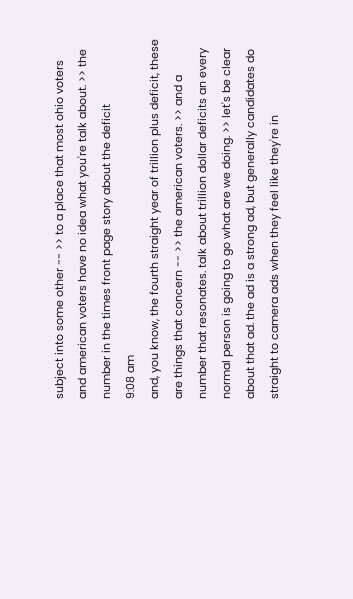subject into some other -- >> to a place that most ohio voters and american voters have no idea what you're talk about. >> the number in the times front page story about the deficit
9:08 am
and, you know, the fourth straight year of trillion plus deficit, these are things that concern -- >> the american voters. >> and a number that resonates. talk about trillion dollar deficits an every normal person is going to go what are we doing. >> let's be clear about that ad. the ad is a strong ad, but generally candidates do straight to camera ads when they feel like they're in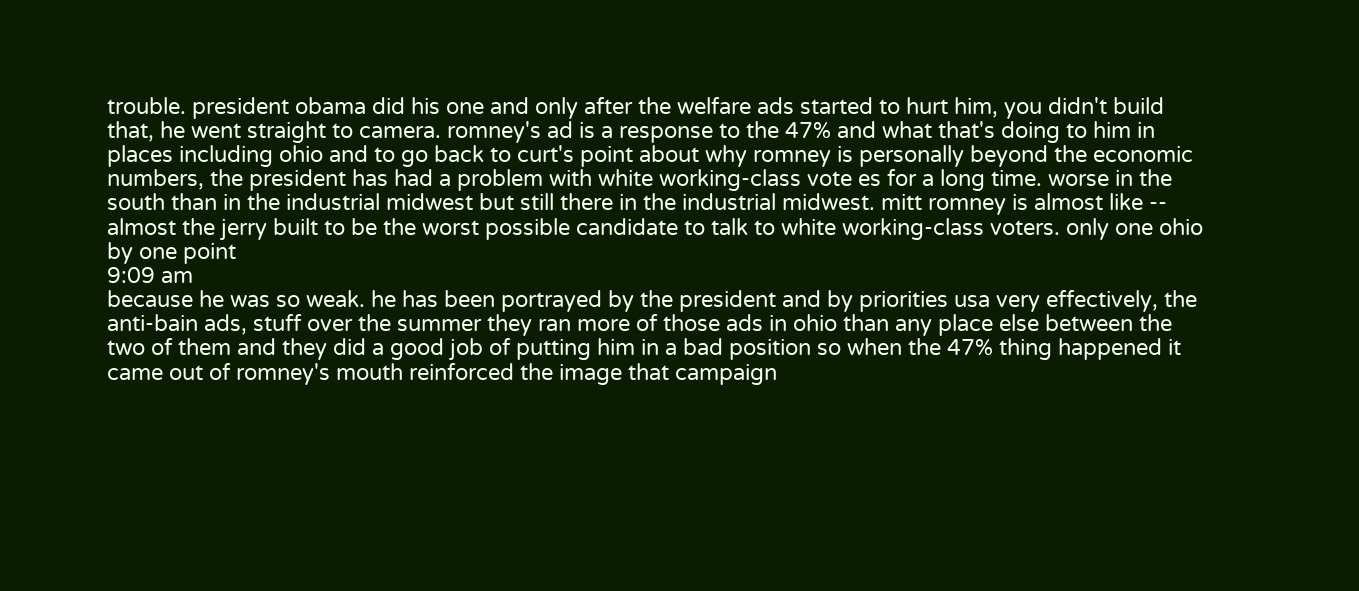trouble. president obama did his one and only after the welfare ads started to hurt him, you didn't build that, he went straight to camera. romney's ad is a response to the 47% and what that's doing to him in places including ohio and to go back to curt's point about why romney is personally beyond the economic numbers, the president has had a problem with white working-class vote es for a long time. worse in the south than in the industrial midwest but still there in the industrial midwest. mitt romney is almost like -- almost the jerry built to be the worst possible candidate to talk to white working-class voters. only one ohio by one point
9:09 am
because he was so weak. he has been portrayed by the president and by priorities usa very effectively, the anti-bain ads, stuff over the summer they ran more of those ads in ohio than any place else between the two of them and they did a good job of putting him in a bad position so when the 47% thing happened it came out of romney's mouth reinforced the image that campaign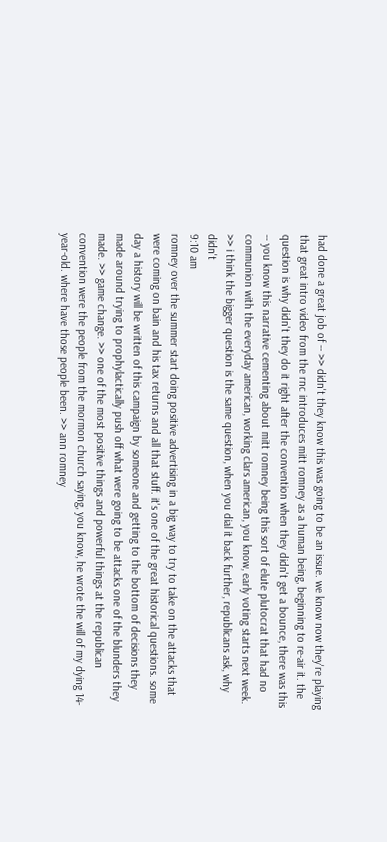had done a great job of -- >> didn't they know this was going to be an issue. we know now they're playing that great intro video from the rnc introduces mitt romney as a human being, beginning to re-air it. the question is why didn't they do it right after the convention when they didn't get a bounce, there was this -- you know this narrative cementing about mitt romney being this sort of elute plutocrat that had no communion with the everyday american, working clars american, you know, early voting starts next week. >> i think the bigger question is the same question, when you dial it back further, republicans ask, why didn't
9:10 am
romney over the summer start doing positive advertising in a big way to try to take on the attacks that were coming on bain and his tax returns and all that stuff. it's one of the great historical questions. some day a history will be written of this campaign by someone and getting to the bottom of decisions they made around trying to prophylactically push off what were going to be attacks one of the blunders they made. >> game change. >> one of the most positive things and powerful things at the republican convention were the people from the mormon church saying, you know, he wrote the will of my dying 14-year-old. where have those people been. >> ann romney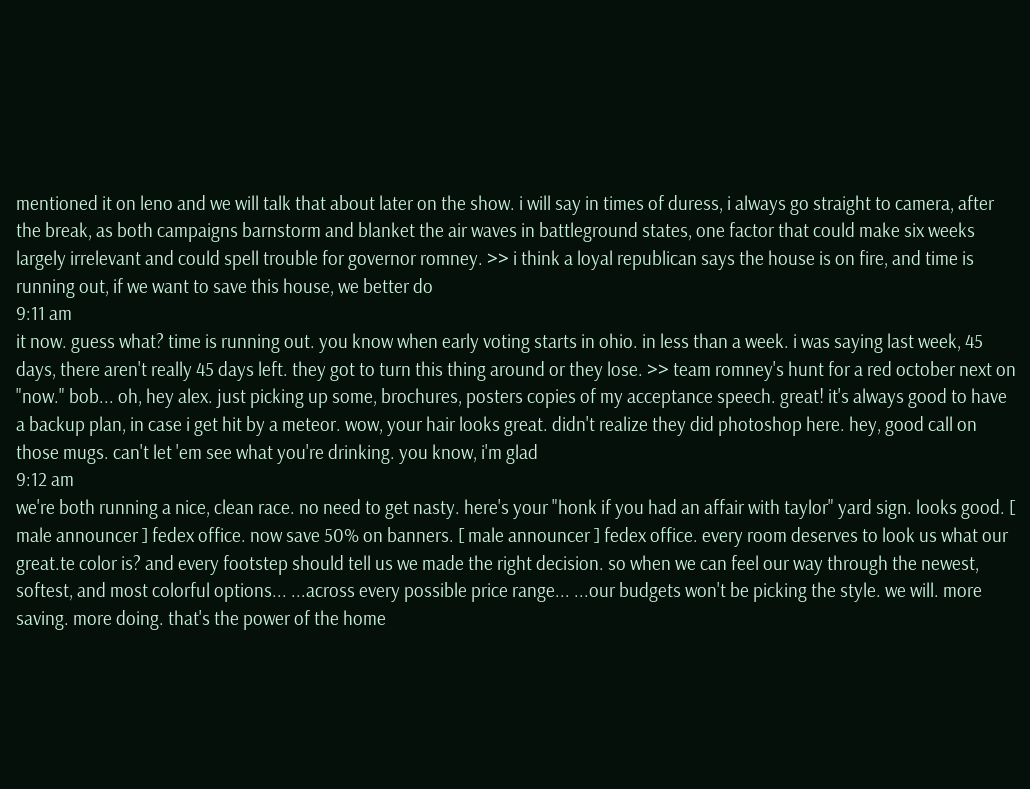mentioned it on leno and we will talk that about later on the show. i will say in times of duress, i always go straight to camera, after the break, as both campaigns barnstorm and blanket the air waves in battleground states, one factor that could make six weeks largely irrelevant and could spell trouble for governor romney. >> i think a loyal republican says the house is on fire, and time is running out, if we want to save this house, we better do
9:11 am
it now. guess what? time is running out. you know when early voting starts in ohio. in less than a week. i was saying last week, 45 days, there aren't really 45 days left. they got to turn this thing around or they lose. >> team romney's hunt for a red october next on "now." bob... oh, hey alex. just picking up some, brochures, posters copies of my acceptance speech. great! it's always good to have a backup plan, in case i get hit by a meteor. wow, your hair looks great. didn't realize they did photoshop here. hey, good call on those mugs. can't let 'em see what you're drinking. you know, i'm glad
9:12 am
we're both running a nice, clean race. no need to get nasty. here's your "honk if you had an affair with taylor" yard sign. looks good. [ male announcer ] fedex office. now save 50% on banners. [ male announcer ] fedex office. every room deserves to look us what our great.te color is? and every footstep should tell us we made the right decision. so when we can feel our way through the newest, softest, and most colorful options... ...across every possible price range... ...our budgets won't be picking the style. we will. more saving. more doing. that's the power of the home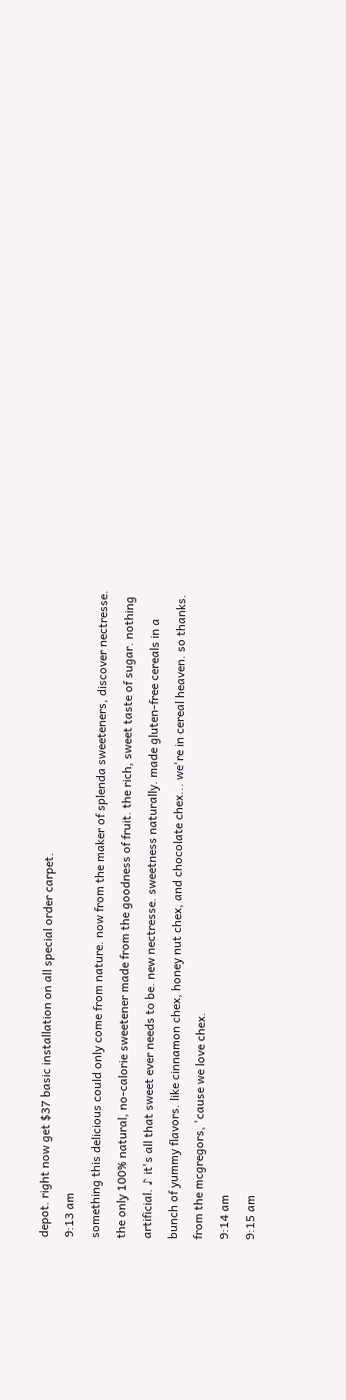depot. right now get $37 basic installation on all special order carpet.
9:13 am
something this delicious could only come from nature. now from the maker of splenda sweeteners, discover nectresse. the only 100% natural, no-calorie sweetener made from the goodness of fruit. the rich, sweet taste of sugar. nothing artificial. ♪ it's all that sweet ever needs to be. new nectresse. sweetness naturally. made gluten-free cereals in a bunch of yummy flavors. like cinnamon chex, honey nut chex, and chocolate chex... we're in cereal heaven. so thanks. from the mcgregors, 'cause we love chex.
9:14 am
9:15 am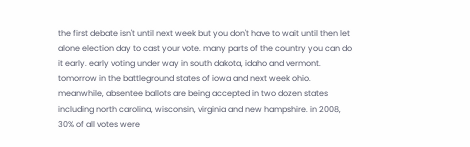the first debate isn't until next week but you don't have to wait until then let alone election day to cast your vote. many parts of the country you can do it early. early voting under way in south dakota, idaho and vermont. tomorrow in the battleground states of iowa and next week ohio. meanwhile, absentee ballots are being accepted in two dozen states including north carolina, wisconsin, virginia and new hampshire. in 2008, 30% of all votes were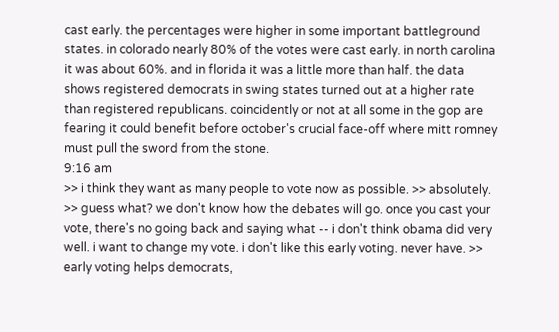cast early. the percentages were higher in some important battleground states. in colorado nearly 80% of the votes were cast early. in north carolina it was about 60%. and in florida it was a little more than half. the data shows registered democrats in swing states turned out at a higher rate than registered republicans. coincidently or not at all some in the gop are fearing it could benefit before october's crucial face-off where mitt romney must pull the sword from the stone.
9:16 am
>> i think they want as many people to vote now as possible. >> absolutely. >> guess what? we don't know how the debates will go. once you cast your vote, there's no going back and saying what -- i don't think obama did very well. i want to change my vote. i don't like this early voting. never have. >> early voting helps democrats,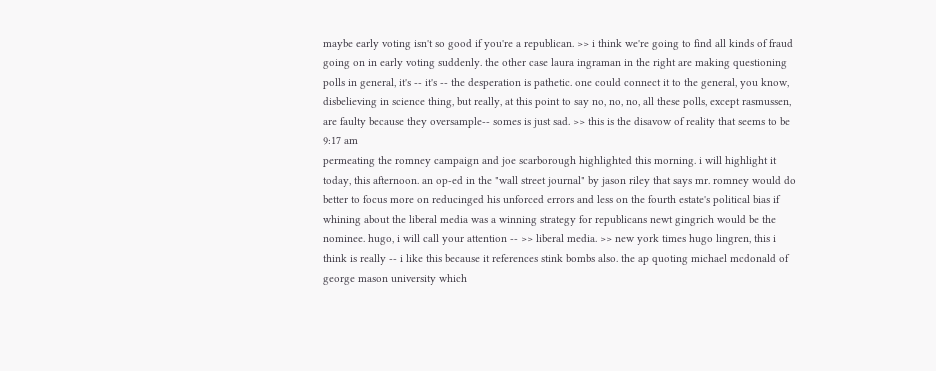maybe early voting isn't so good if you're a republican. >> i think we're going to find all kinds of fraud going on in early voting suddenly. the other case laura ingraman in the right are making questioning polls in general, it's -- it's -- the desperation is pathetic. one could connect it to the general, you know, disbelieving in science thing, but really, at this point to say no, no, no, all these polls, except rasmussen, are faulty because they oversample-- somes is just sad. >> this is the disavow of reality that seems to be
9:17 am
permeating the romney campaign and joe scarborough highlighted this morning. i will highlight it today, this afternoon. an op-ed in the "wall street journal" by jason riley that says mr. romney would do better to focus more on reducinged his unforced errors and less on the fourth estate's political bias if whining about the liberal media was a winning strategy for republicans newt gingrich would be the nominee. hugo, i will call your attention -- >> liberal media. >> new york times hugo lingren, this i think is really -- i like this because it references stink bombs also. the ap quoting michael mcdonald of george mason university which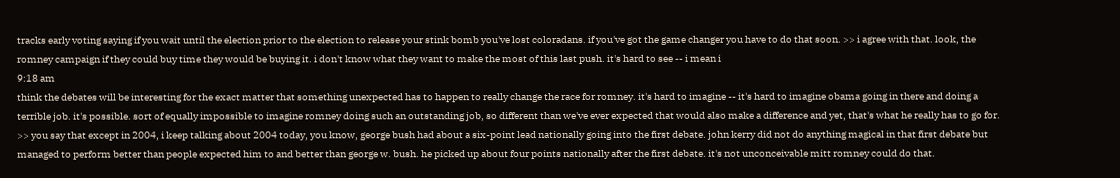tracks early voting saying if you wait until the election prior to the election to release your stink bomb you've lost coloradans. if you've got the game changer you have to do that soon. >> i agree with that. look, the romney campaign if they could buy time they would be buying it. i don't know what they want to make the most of this last push. it's hard to see -- i mean i
9:18 am
think the debates will be interesting for the exact matter that something unexpected has to happen to really change the race for romney. it's hard to imagine -- it's hard to imagine obama going in there and doing a terrible job. it's possible. sort of equally impossible to imagine romney doing such an outstanding job, so different than we've ever expected that would also make a difference and yet, that's what he really has to go for. >> you say that except in 2004, i keep talking about 2004 today, you know, george bush had about a six-point lead nationally going into the first debate. john kerry did not do anything magical in that first debate but managed to perform better than people expected him to and better than george w. bush. he picked up about four points nationally after the first debate. it's not unconceivable mitt romney could do that.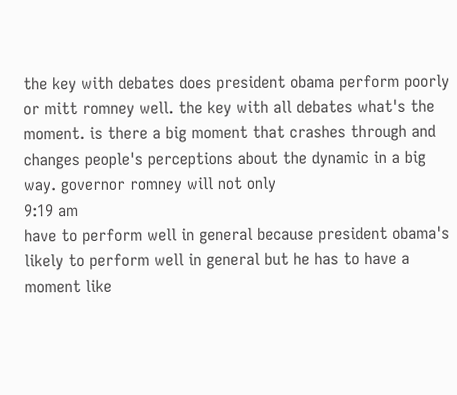the key with debates does president obama perform poorly or mitt romney well. the key with all debates what's the moment. is there a big moment that crashes through and changes people's perceptions about the dynamic in a big way. governor romney will not only
9:19 am
have to perform well in general because president obama's likely to perform well in general but he has to have a moment like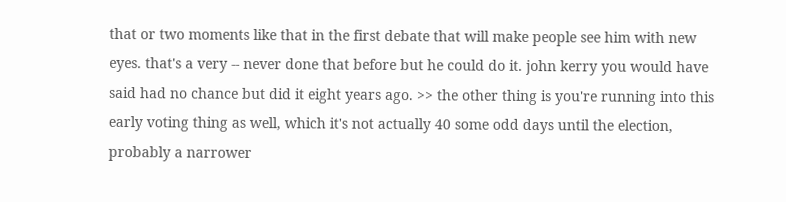that or two moments like that in the first debate that will make people see him with new eyes. that's a very -- never done that before but he could do it. john kerry you would have said had no chance but did it eight years ago. >> the other thing is you're running into this early voting thing as well, which it's not actually 40 some odd days until the election, probably a narrower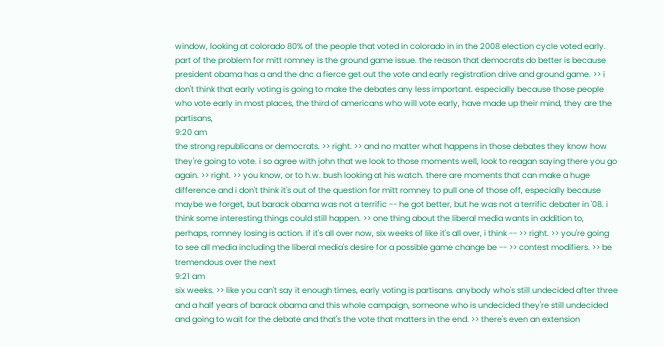window, looking at colorado 80% of the people that voted in colorado in in the 2008 election cycle voted early. part of the problem for mitt romney is the ground game issue. the reason that democrats do better is because president obama has a and the dnc a fierce get out the vote and early registration drive and ground game. >> i don't think that early voting is going to make the debates any less important. especially because those people who vote early in most places, the third of americans who will vote early, have made up their mind, they are the partisans,
9:20 am
the strong republicans or democrats. >> right. >> and no matter what happens in those debates they know how they're going to vote. i so agree with john that we look to those moments well, look to reagan saying there you go again. >> right. >> you know, or to h.w. bush looking at his watch. there are moments that can make a huge difference and i don't think it's out of the question for mitt romney to pull one of those off, especially because maybe we forget, but barack obama was not a terrific -- he got better, but he was not a terrific debater in '08. i think some interesting things could still happen. >> one thing about the liberal media wants in addition to, perhaps, romney losing is action. if it's all over now, six weeks of like it's all over, i think -- >> right. >> you're going to see all media including the liberal media's desire for a possible game change be -- >> contest modifiers. >> be tremendous over the next
9:21 am
six weeks. >> like you can't say it enough times, early voting is partisans. anybody who's still undecided after three and a half years of barack obama and this whole campaign, someone who is undecided they're still undecided and going to wait for the debate and that's the vote that matters in the end. >> there's even an extension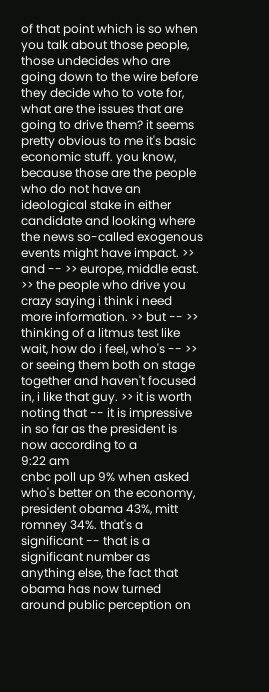of that point which is so when you talk about those people, those undecides who are going down to the wire before they decide who to vote for, what are the issues that are going to drive them? it seems pretty obvious to me it's basic economic stuff. you know, because those are the people who do not have an ideological stake in either candidate and looking where the news so-called exogenous events might have impact. >> and -- >> europe, middle east. >> the people who drive you crazy saying i think i need more information. >> but -- >> thinking of a litmus test like wait, how do i feel, who's -- >> or seeing them both on stage together and haven't focused in, i like that guy. >> it is worth noting that -- it is impressive in so far as the president is now according to a
9:22 am
cnbc poll up 9% when asked who's better on the economy, president obama 43%, mitt romney 34%. that's a significant -- that is a significant number as anything else, the fact that obama has now turned around public perception on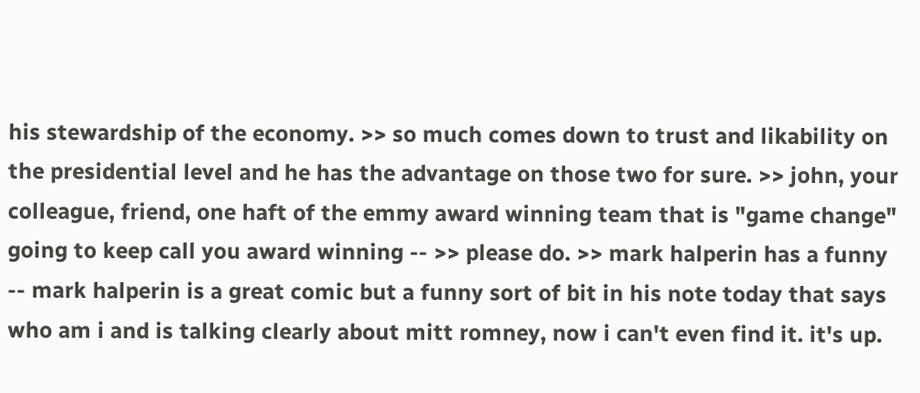his stewardship of the economy. >> so much comes down to trust and likability on the presidential level and he has the advantage on those two for sure. >> john, your colleague, friend, one haft of the emmy award winning team that is "game change" going to keep call you award winning -- >> please do. >> mark halperin has a funny -- mark halperin is a great comic but a funny sort of bit in his note today that says who am i and is talking clearly about mitt romney, now i can't even find it. it's up.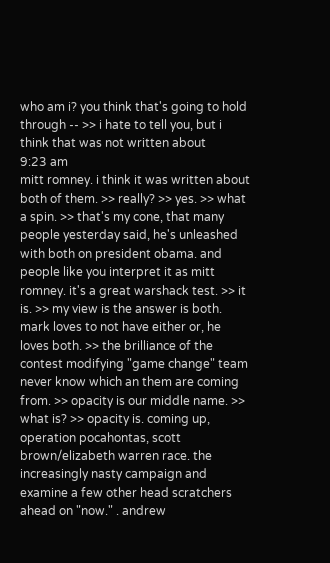who am i? you think that's going to hold through -- >> i hate to tell you, but i think that was not written about
9:23 am
mitt romney. i think it was written about both of them. >> really? >> yes. >> what a spin. >> that's my cone, that many people yesterday said, he's unleashed with both on president obama. and people like you interpret it as mitt romney. it's a great warshack test. >> it is. >> my view is the answer is both. mark loves to not have either or, he loves both. >> the brilliance of the contest modifying "game change" team never know which an them are coming from. >> opacity is our middle name. >> what is? >> opacity is. coming up, operation pocahontas, scott brown/elizabeth warren race. the increasingly nasty campaign and examine a few other head scratchers ahead on "now." . andrew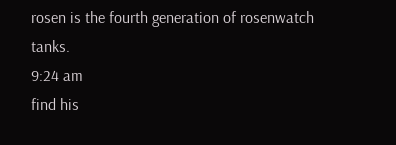rosen is the fourth generation of rosenwatch tanks.
9:24 am
find his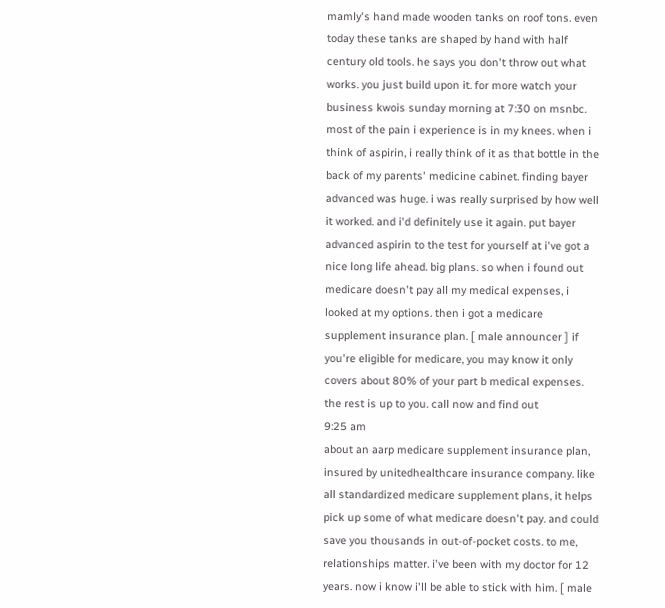mamly's hand made wooden tanks on roof tons. even today these tanks are shaped by hand with half century old tools. he says you don't throw out what works. you just build upon it. for more watch your business kwois sunday morning at 7:30 on msnbc. most of the pain i experience is in my knees. when i think of aspirin, i really think of it as that bottle in the back of my parents' medicine cabinet. finding bayer advanced was huge. i was really surprised by how well it worked. and i'd definitely use it again. put bayer advanced aspirin to the test for yourself at i've got a nice long life ahead. big plans. so when i found out medicare doesn't pay all my medical expenses, i looked at my options. then i got a medicare supplement insurance plan. [ male announcer ] if you're eligible for medicare, you may know it only covers about 80% of your part b medical expenses. the rest is up to you. call now and find out
9:25 am
about an aarp medicare supplement insurance plan, insured by unitedhealthcare insurance company. like all standardized medicare supplement plans, it helps pick up some of what medicare doesn't pay. and could save you thousands in out-of-pocket costs. to me, relationships matter. i've been with my doctor for 12 years. now i know i'll be able to stick with him. [ male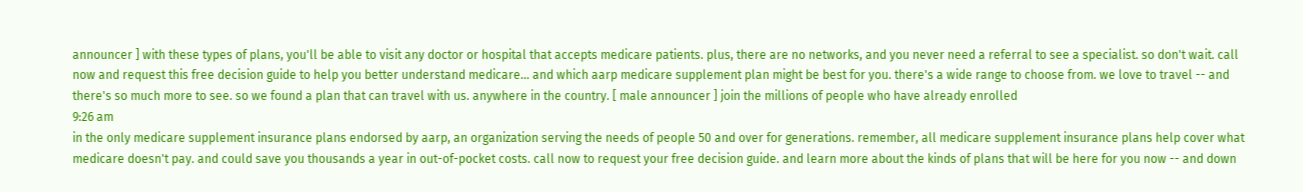announcer ] with these types of plans, you'll be able to visit any doctor or hospital that accepts medicare patients. plus, there are no networks, and you never need a referral to see a specialist. so don't wait. call now and request this free decision guide to help you better understand medicare... and which aarp medicare supplement plan might be best for you. there's a wide range to choose from. we love to travel -- and there's so much more to see. so we found a plan that can travel with us. anywhere in the country. [ male announcer ] join the millions of people who have already enrolled
9:26 am
in the only medicare supplement insurance plans endorsed by aarp, an organization serving the needs of people 50 and over for generations. remember, all medicare supplement insurance plans help cover what medicare doesn't pay. and could save you thousands a year in out-of-pocket costs. call now to request your free decision guide. and learn more about the kinds of plans that will be here for you now -- and down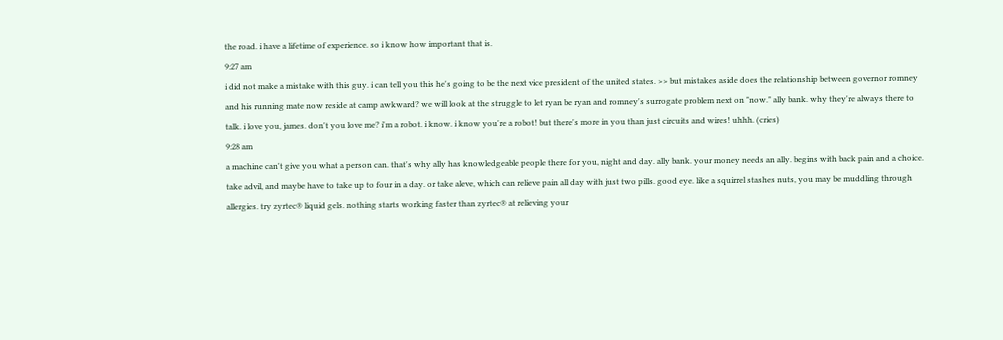the road. i have a lifetime of experience. so i know how important that is.
9:27 am
i did not make a mistake with this guy. i can tell you this he's going to be the next vice president of the united states. >> but mistakes aside does the relationship between governor romney and his running mate now reside at camp awkward? we will look at the struggle to let ryan be ryan and romney's surrogate problem next on "now." ally bank. why they're always there to talk. i love you, james. don't you love me? i'm a robot. i know. i know you're a robot! but there's more in you than just circuits and wires! uhhh. (cries)
9:28 am
a machine can't give you what a person can. that's why ally has knowledgeable people there for you, night and day. ally bank. your money needs an ally. begins with back pain and a choice. take advil, and maybe have to take up to four in a day. or take aleve, which can relieve pain all day with just two pills. good eye. like a squirrel stashes nuts, you may be muddling through allergies. try zyrtec® liquid gels. nothing starts working faster than zyrtec® at relieving your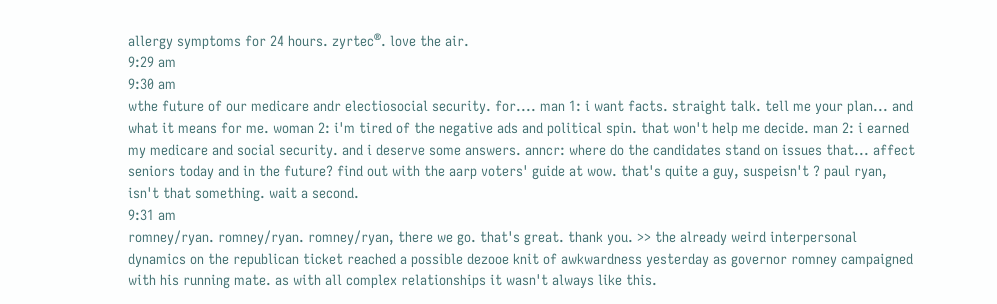allergy symptoms for 24 hours. zyrtec®. love the air.
9:29 am
9:30 am
wthe future of our medicare andr electiosocial security. for.... man 1: i want facts. straight talk. tell me your plan... and what it means for me. woman 2: i'm tired of the negative ads and political spin. that won't help me decide. man 2: i earned my medicare and social security. and i deserve some answers. anncr: where do the candidates stand on issues that... affect seniors today and in the future? find out with the aarp voters' guide at wow. that's quite a guy, suspeisn't ? paul ryan, isn't that something. wait a second.
9:31 am
romney/ryan. romney/ryan. romney/ryan, there we go. that's great. thank you. >> the already weird interpersonal dynamics on the republican ticket reached a possible dezooe knit of awkwardness yesterday as governor romney campaigned with his running mate. as with all complex relationships it wasn't always like this.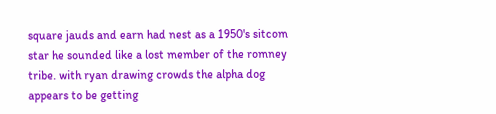square jauds and earn had nest as a 1950's sitcom star he sounded like a lost member of the romney tribe. with ryan drawing crowds the alpha dog appears to be getting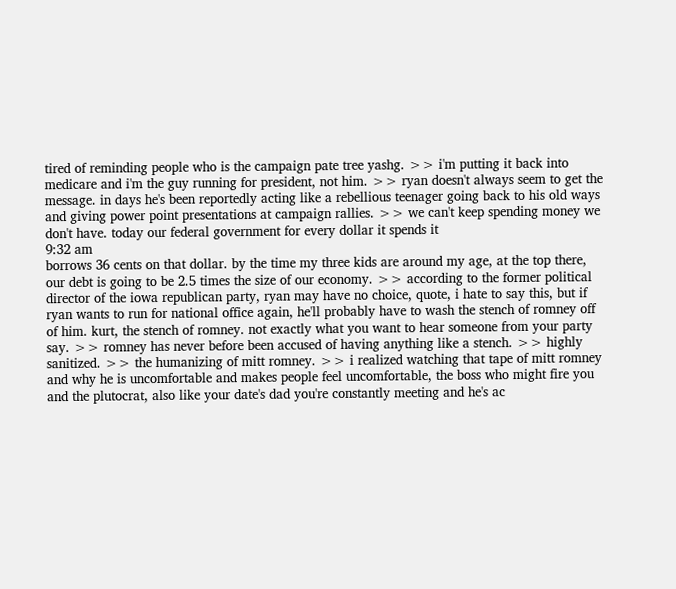tired of reminding people who is the campaign pate tree yashg. >> i'm putting it back into medicare and i'm the guy running for president, not him. >> ryan doesn't always seem to get the message. in days he's been reportedly acting like a rebellious teenager going back to his old ways and giving power point presentations at campaign rallies. >> we can't keep spending money we don't have. today our federal government for every dollar it spends it
9:32 am
borrows 36 cents on that dollar. by the time my three kids are around my age, at the top there, our debt is going to be 2.5 times the size of our economy. >> according to the former political director of the iowa republican party, ryan may have no choice, quote, i hate to say this, but if ryan wants to run for national office again, he'll probably have to wash the stench of romney off of him. kurt, the stench of romney. not exactly what you want to hear someone from your party say. >> romney has never before been accused of having anything like a stench. >> highly sanitized. >> the humanizing of mitt romney. >> i realized watching that tape of mitt romney and why he is uncomfortable and makes people feel uncomfortable, the boss who might fire you and the plutocrat, also like your date's dad you're constantly meeting and he's ac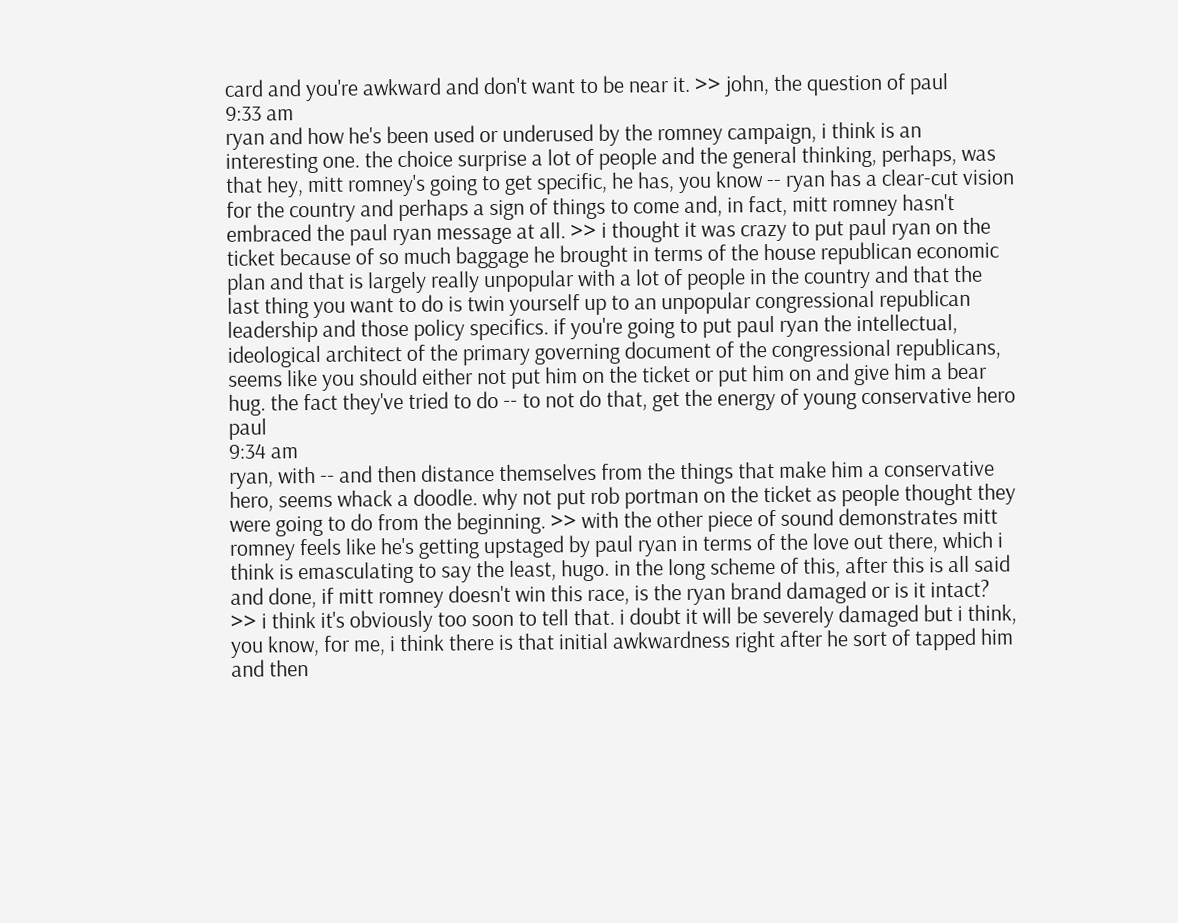card and you're awkward and don't want to be near it. >> john, the question of paul
9:33 am
ryan and how he's been used or underused by the romney campaign, i think is an interesting one. the choice surprise a lot of people and the general thinking, perhaps, was that hey, mitt romney's going to get specific, he has, you know -- ryan has a clear-cut vision for the country and perhaps a sign of things to come and, in fact, mitt romney hasn't embraced the paul ryan message at all. >> i thought it was crazy to put paul ryan on the ticket because of so much baggage he brought in terms of the house republican economic plan and that is largely really unpopular with a lot of people in the country and that the last thing you want to do is twin yourself up to an unpopular congressional republican leadership and those policy specifics. if you're going to put paul ryan the intellectual, ideological architect of the primary governing document of the congressional republicans, seems like you should either not put him on the ticket or put him on and give him a bear hug. the fact they've tried to do -- to not do that, get the energy of young conservative hero paul
9:34 am
ryan, with -- and then distance themselves from the things that make him a conservative hero, seems whack a doodle. why not put rob portman on the ticket as people thought they were going to do from the beginning. >> with the other piece of sound demonstrates mitt romney feels like he's getting upstaged by paul ryan in terms of the love out there, which i think is emasculating to say the least, hugo. in the long scheme of this, after this is all said and done, if mitt romney doesn't win this race, is the ryan brand damaged or is it intact? >> i think it's obviously too soon to tell that. i doubt it will be severely damaged but i think, you know, for me, i think there is that initial awkwardness right after he sort of tapped him and then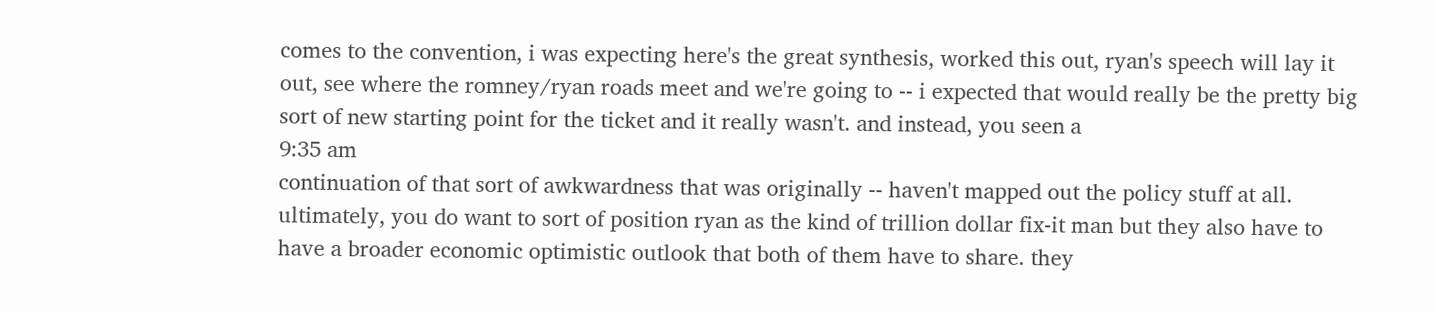comes to the convention, i was expecting here's the great synthesis, worked this out, ryan's speech will lay it out, see where the romney/ryan roads meet and we're going to -- i expected that would really be the pretty big sort of new starting point for the ticket and it really wasn't. and instead, you seen a
9:35 am
continuation of that sort of awkwardness that was originally -- haven't mapped out the policy stuff at all. ultimately, you do want to sort of position ryan as the kind of trillion dollar fix-it man but they also have to have a broader economic optimistic outlook that both of them have to share. they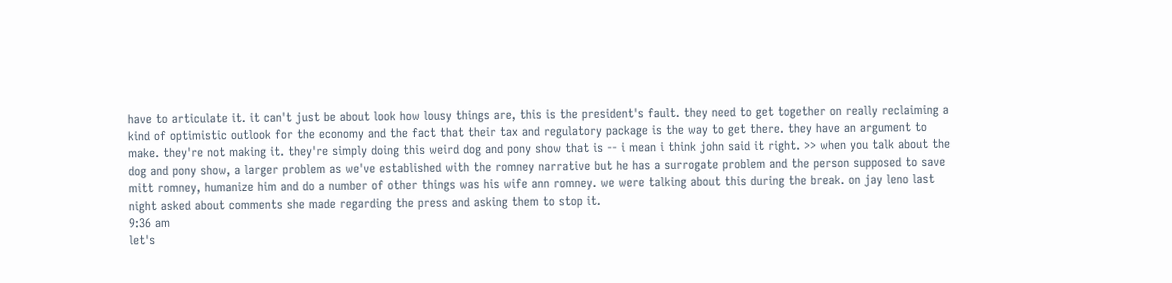have to articulate it. it can't just be about look how lousy things are, this is the president's fault. they need to get together on really reclaiming a kind of optimistic outlook for the economy and the fact that their tax and regulatory package is the way to get there. they have an argument to make. they're not making it. they're simply doing this weird dog and pony show that is -- i mean i think john said it right. >> when you talk about the dog and pony show, a larger problem as we've established with the romney narrative but he has a surrogate problem and the person supposed to save mitt romney, humanize him and do a number of other things was his wife ann romney. we were talking about this during the break. on jay leno last night asked about comments she made regarding the press and asking them to stop it.
9:36 am
let's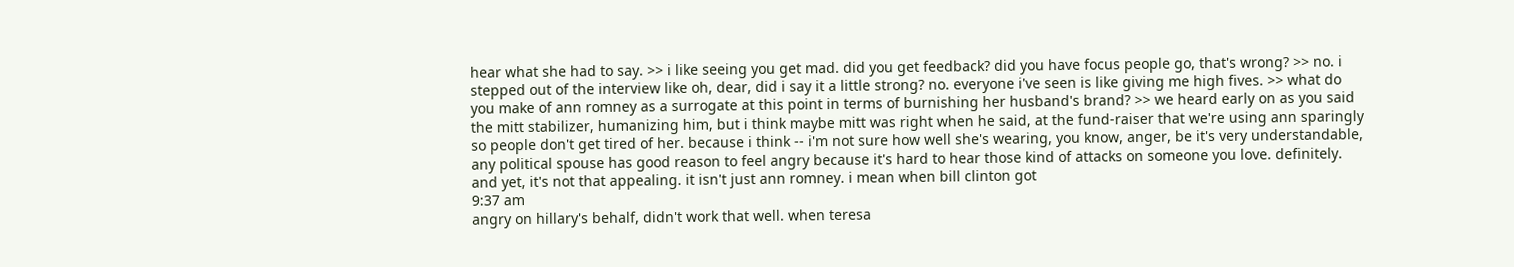hear what she had to say. >> i like seeing you get mad. did you get feedback? did you have focus people go, that's wrong? >> no. i stepped out of the interview like oh, dear, did i say it a little strong? no. everyone i've seen is like giving me high fives. >> what do you make of ann romney as a surrogate at this point in terms of burnishing her husband's brand? >> we heard early on as you said the mitt stabilizer, humanizing him, but i think maybe mitt was right when he said, at the fund-raiser that we're using ann sparingly so people don't get tired of her. because i think -- i'm not sure how well she's wearing, you know, anger, be it's very understandable, any political spouse has good reason to feel angry because it's hard to hear those kind of attacks on someone you love. definitely. and yet, it's not that appealing. it isn't just ann romney. i mean when bill clinton got
9:37 am
angry on hillary's behalf, didn't work that well. when teresa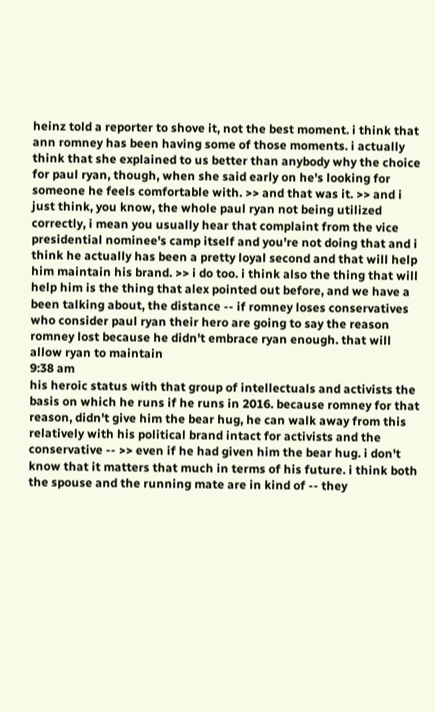heinz told a reporter to shove it, not the best moment. i think that ann romney has been having some of those moments. i actually think that she explained to us better than anybody why the choice for paul ryan, though, when she said early on he's looking for someone he feels comfortable with. >> and that was it. >> and i just think, you know, the whole paul ryan not being utilized correctly, i mean you usually hear that complaint from the vice presidential nominee's camp itself and you're not doing that and i think he actually has been a pretty loyal second and that will help him maintain his brand. >> i do too. i think also the thing that will help him is the thing that alex pointed out before, and we have a been talking about, the distance -- if romney loses conservatives who consider paul ryan their hero are going to say the reason romney lost because he didn't embrace ryan enough. that will allow ryan to maintain
9:38 am
his heroic status with that group of intellectuals and activists the basis on which he runs if he runs in 2016. because romney for that reason, didn't give him the bear hug, he can walk away from this relatively with his political brand intact for activists and the conservative -- >> even if he had given him the bear hug. i don't know that it matters that much in terms of his future. i think both the spouse and the running mate are in kind of -- they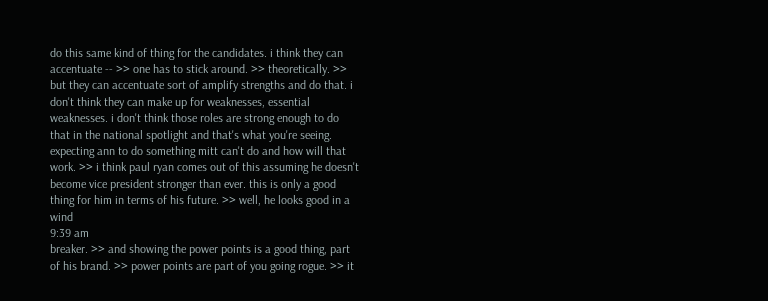do this same kind of thing for the candidates. i think they can accentuate -- >> one has to stick around. >> theoretically. >> but they can accentuate sort of amplify strengths and do that. i don't think they can make up for weaknesses, essential weaknesses. i don't think those roles are strong enough to do that in the national spotlight and that's what you're seeing. expecting ann to do something mitt can't do and how will that work. >> i think paul ryan comes out of this assuming he doesn't become vice president stronger than ever. this is only a good thing for him in terms of his future. >> well, he looks good in a wind
9:39 am
breaker. >> and showing the power points is a good thing, part of his brand. >> power points are part of you going rogue. >> it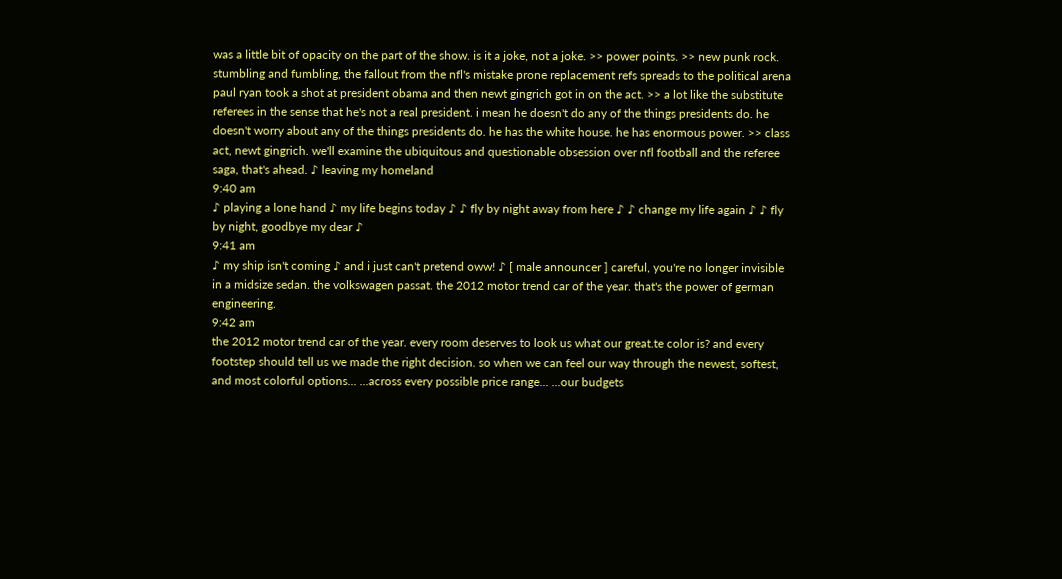was a little bit of opacity on the part of the show. is it a joke, not a joke. >> power points. >> new punk rock. stumbling and fumbling, the fallout from the nfl's mistake prone replacement refs spreads to the political arena paul ryan took a shot at president obama and then newt gingrich got in on the act. >> a lot like the substitute referees in the sense that he's not a real president. i mean he doesn't do any of the things presidents do. he doesn't worry about any of the things presidents do. he has the white house. he has enormous power. >> class act, newt gingrich. we'll examine the ubiquitous and questionable obsession over nfl football and the referee saga, that's ahead. ♪ leaving my homeland
9:40 am
♪ playing a lone hand ♪ my life begins today ♪ ♪ fly by night away from here ♪ ♪ change my life again ♪ ♪ fly by night, goodbye my dear ♪
9:41 am
♪ my ship isn't coming ♪ and i just can't pretend oww! ♪ [ male announcer ] careful, you're no longer invisible in a midsize sedan. the volkswagen passat. the 2012 motor trend car of the year. that's the power of german engineering.
9:42 am
the 2012 motor trend car of the year. every room deserves to look us what our great.te color is? and every footstep should tell us we made the right decision. so when we can feel our way through the newest, softest, and most colorful options... ...across every possible price range... ...our budgets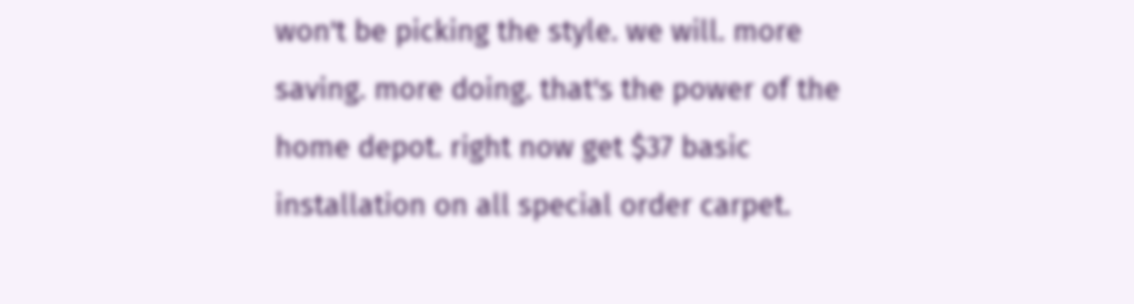won't be picking the style. we will. more saving. more doing. that's the power of the home depot. right now get $37 basic installation on all special order carpet.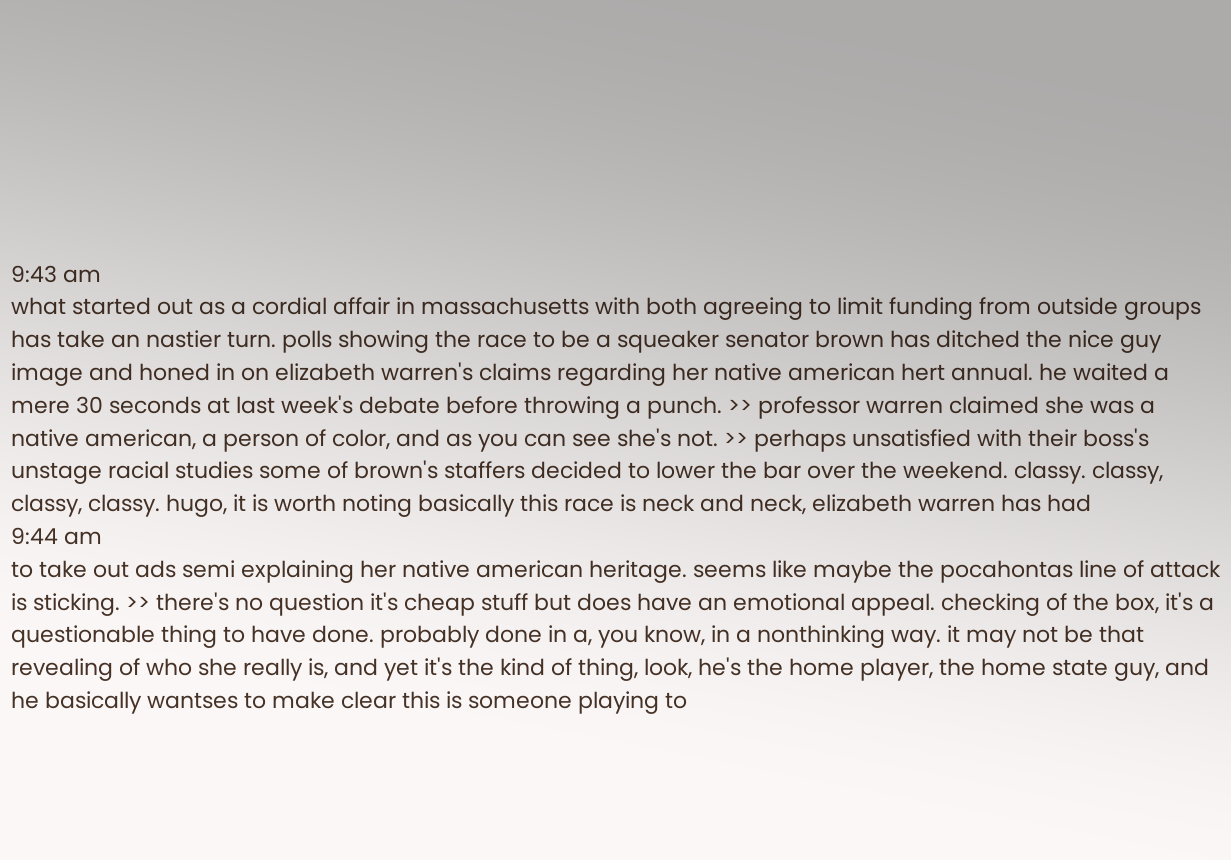9:43 am
what started out as a cordial affair in massachusetts with both agreeing to limit funding from outside groups has take an nastier turn. polls showing the race to be a squeaker senator brown has ditched the nice guy image and honed in on elizabeth warren's claims regarding her native american hert annual. he waited a mere 30 seconds at last week's debate before throwing a punch. >> professor warren claimed she was a native american, a person of color, and as you can see she's not. >> perhaps unsatisfied with their boss's unstage racial studies some of brown's staffers decided to lower the bar over the weekend. classy. classy, classy, classy. hugo, it is worth noting basically this race is neck and neck, elizabeth warren has had
9:44 am
to take out ads semi explaining her native american heritage. seems like maybe the pocahontas line of attack is sticking. >> there's no question it's cheap stuff but does have an emotional appeal. checking of the box, it's a questionable thing to have done. probably done in a, you know, in a nonthinking way. it may not be that revealing of who she really is, and yet it's the kind of thing, look, he's the home player, the home state guy, and he basically wantses to make clear this is someone playing to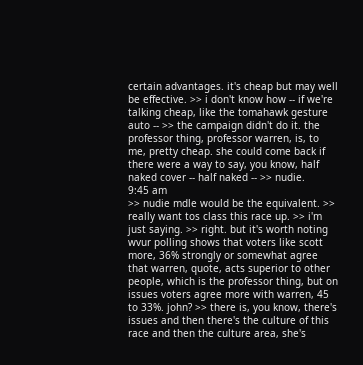certain advantages. it's cheap but may well be effective. >> i don't know how -- if we're talking cheap, like the tomahawk gesture auto -- >> the campaign didn't do it. the professor thing, professor warren, is, to me, pretty cheap. she could come back if there were a way to say, you know, half naked cover -- half naked -- >> nudie.
9:45 am
>> nudie mdle would be the equivalent. >> really want tos class this race up. >> i'm just saying. >> right. but it's worth noting wvur polling shows that voters like scott more, 36% strongly or somewhat agree that warren, quote, acts superior to other people, which is the professor thing, but on issues voters agree more with warren, 45 to 33%. john? >> there is, you know, there's issues and then there's the culture of this race and then the culture area, she's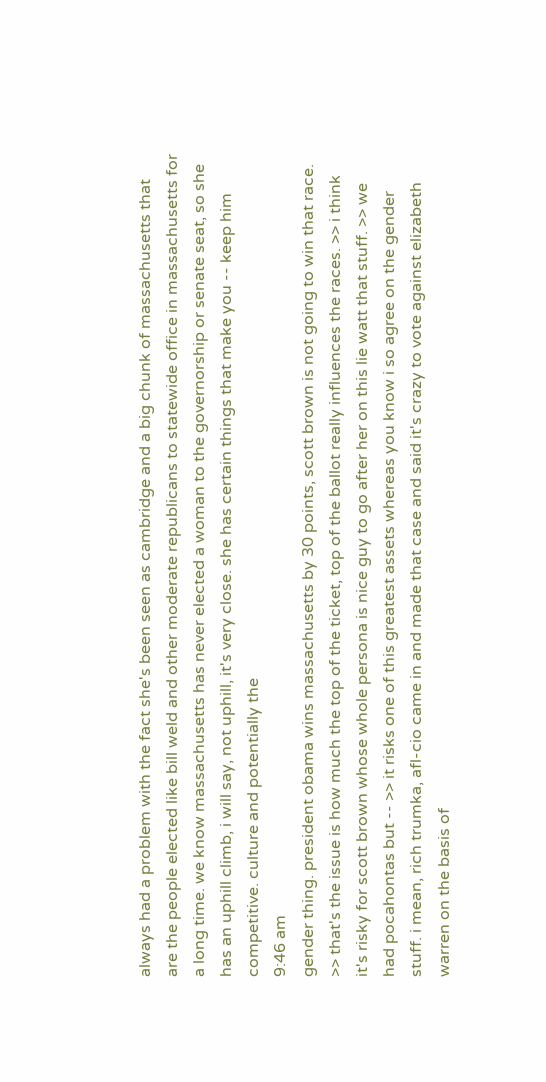always had a problem with the fact she's been seen as cambridge and a big chunk of massachusetts that are the people elected like bill weld and other moderate republicans to statewide office in massachusetts for a long time. we know massachusetts has never elected a woman to the governorship or senate seat, so she has an uphill climb, i will say, not uphill, it's very close. she has certain things that make you -- keep him competitive. culture and potentially the
9:46 am
gender thing. president obama wins massachusetts by 30 points, scott brown is not going to win that race. >> that's the issue is how much the top of the ticket, top of the ballot really influences the races. >> i think it's risky for scott brown whose whole persona is nice guy to go after her on this lie watt that stuff. >> we had pocahontas but -- >> it risks one of this greatest assets whereas you know i so agree on the gender stuff. i mean, rich trumka, afl-cio came in and made that case and said it's crazy to vote against elizabeth warren on the basis of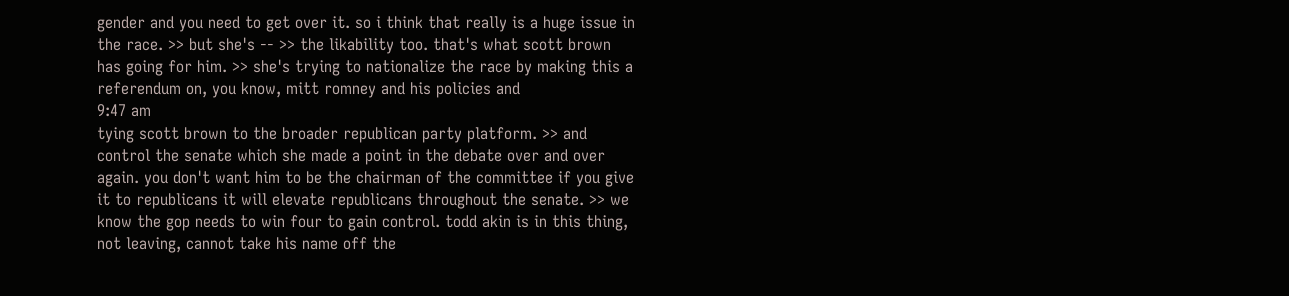gender and you need to get over it. so i think that really is a huge issue in the race. >> but she's -- >> the likability too. that's what scott brown has going for him. >> she's trying to nationalize the race by making this a referendum on, you know, mitt romney and his policies and
9:47 am
tying scott brown to the broader republican party platform. >> and control the senate which she made a point in the debate over and over again. you don't want him to be the chairman of the committee if you give it to republicans it will elevate republicans throughout the senate. >> we know the gop needs to win four to gain control. todd akin is in this thing, not leaving, cannot take his name off the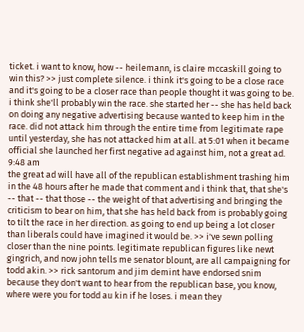ticket. i want to know, how -- heilemann, is claire mccaskill going to win this? >> just complete silence. i think it's going to be a close race and it's going to be a closer race than people thought it was going to be. i think she'll probably win the race. she started her -- she has held back on doing any negative advertising because wanted to keep him in the race. did not attack him through the entire time from legitimate rape until yesterday, she has not attacked him at all. at 5:01 when it became official she launched her first negative ad against him, not a great ad.
9:48 am
the great ad will have all of the republican establishment trashing him in the 48 hours after he made that comment and i think that, that she's -- that -- that those -- the weight of that advertising and bringing the criticism to bear on him, that she has held back from is probably going to tilt the race in her direction. as going to end up being a lot closer than liberals could have imagined it would be. >> i've sewn polling closer than the nine points. legitimate republican figures like newt gingrich, and now john tells me senator blount, are all campaigning for todd akin. >> rick santorum and jim demint have endorsed snim because they don't want to hear from the republican base, you know, where were you for todd au kin if he loses. i mean they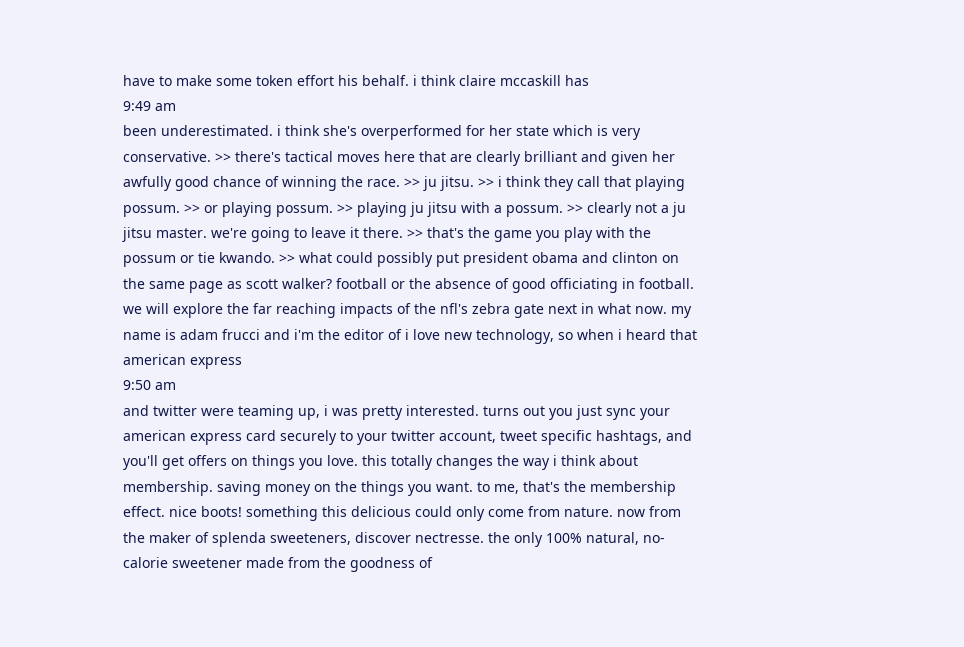have to make some token effort his behalf. i think claire mccaskill has
9:49 am
been underestimated. i think she's overperformed for her state which is very conservative. >> there's tactical moves here that are clearly brilliant and given her awfully good chance of winning the race. >> ju jitsu. >> i think they call that playing possum. >> or playing possum. >> playing ju jitsu with a possum. >> clearly not a ju jitsu master. we're going to leave it there. >> that's the game you play with the possum or tie kwando. >> what could possibly put president obama and clinton on the same page as scott walker? football or the absence of good officiating in football. we will explore the far reaching impacts of the nfl's zebra gate next in what now. my name is adam frucci and i'm the editor of i love new technology, so when i heard that american express
9:50 am
and twitter were teaming up, i was pretty interested. turns out you just sync your american express card securely to your twitter account, tweet specific hashtags, and you'll get offers on things you love. this totally changes the way i think about membership. saving money on the things you want. to me, that's the membership effect. nice boots! something this delicious could only come from nature. now from the maker of splenda sweeteners, discover nectresse. the only 100% natural, no-calorie sweetener made from the goodness of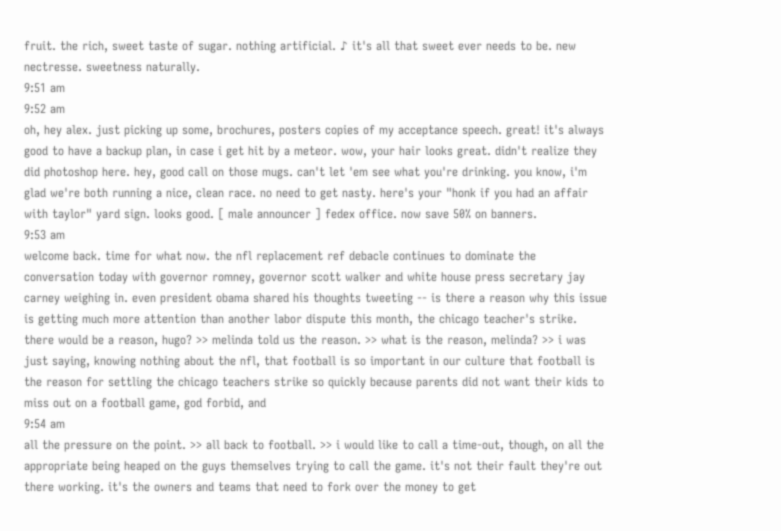fruit. the rich, sweet taste of sugar. nothing artificial. ♪ it's all that sweet ever needs to be. new nectresse. sweetness naturally.
9:51 am
9:52 am
oh, hey alex. just picking up some, brochures, posters copies of my acceptance speech. great! it's always good to have a backup plan, in case i get hit by a meteor. wow, your hair looks great. didn't realize they did photoshop here. hey, good call on those mugs. can't let 'em see what you're drinking. you know, i'm glad we're both running a nice, clean race. no need to get nasty. here's your "honk if you had an affair with taylor" yard sign. looks good. [ male announcer ] fedex office. now save 50% on banners.
9:53 am
welcome back. time for what now. the nfl replacement ref debacle continues to dominate the conversation today with governor romney, governor scott walker and white house press secretary jay carney weighing in. even president obama shared his thoughts tweeting -- is there a reason why this issue is getting much more attention than another labor dispute this month, the chicago teacher's strike. there would be a reason, hugo? >> melinda told us the reason. >> what is the reason, melinda? >> i was just saying, knowing nothing about the nfl, that football is so important in our culture that football is the reason for settling the chicago teachers strike so quickly because parents did not want their kids to miss out on a football game, god forbid, and
9:54 am
all the pressure on the point. >> all back to football. >> i would like to call a time-out, though, on all the appropriate being heaped on the guys themselves trying to call the game. it's not their fault they're out there working. it's the owners and teams that need to fork over the money to get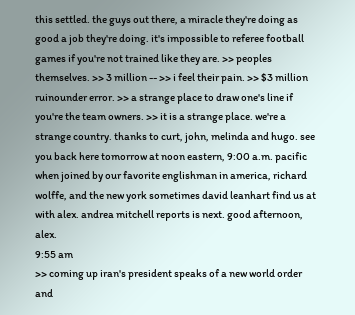this settled. the guys out there, a miracle they're doing as good a job they're doing. it's impossible to referee football games if you're not trained like they are. >> peoples themselves. >> 3 million -- >> i feel their pain. >> $3 million ruinounder error. >> a strange place to draw one's line if you're the team owners. >> it is a strange place. we're a strange country. thanks to curt, john, melinda and hugo. see you back here tomorrow at noon eastern, 9:00 a.m. pacific when joined by our favorite englishman in america, richard wolffe, and the new york sometimes david leanhart find us at with alex. andrea mitchell reports is next. good afternoon, alex.
9:55 am
>> coming up iran's president speaks of a new world order and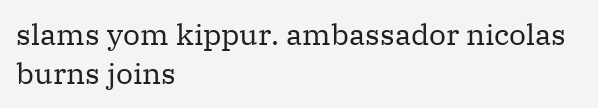slams yom kippur. ambassador nicolas burns joins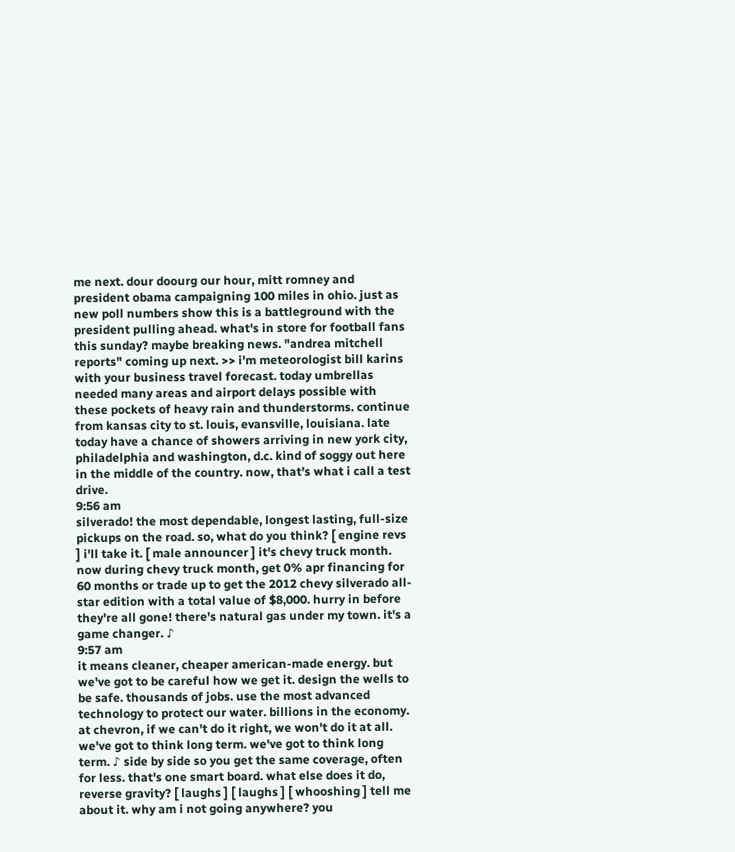me next. dour doourg our hour, mitt romney and president obama campaigning 100 miles in ohio. just as new poll numbers show this is a battleground with the president pulling ahead. what's in store for football fans this sunday? maybe breaking news. "andrea mitchell reports" coming up next. >> i'm meteorologist bill karins with your business travel forecast. today umbrellas needed many areas and airport delays possible with these pockets of heavy rain and thunderstorms. continue from kansas city to st. louis, evansville, louisiana. late today have a chance of showers arriving in new york city, philadelphia and washington, d.c. kind of soggy out here in the middle of the country. now, that's what i call a test drive.
9:56 am
silverado! the most dependable, longest lasting, full-size pickups on the road. so, what do you think? [ engine revs ] i'll take it. [ male announcer ] it's chevy truck month. now during chevy truck month, get 0% apr financing for 60 months or trade up to get the 2012 chevy silverado all-star edition with a total value of $8,000. hurry in before they're all gone! there's natural gas under my town. it's a game changer. ♪
9:57 am
it means cleaner, cheaper american-made energy. but we've got to be careful how we get it. design the wells to be safe. thousands of jobs. use the most advanced technology to protect our water. billions in the economy. at chevron, if we can't do it right, we won't do it at all. we've got to think long term. we've got to think long term. ♪ side by side so you get the same coverage, often for less. that's one smart board. what else does it do, reverse gravity? [ laughs ] [ laughs ] [ whooshing ] tell me about it. why am i not going anywhere? you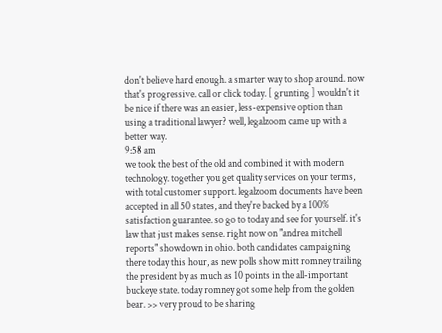don't believe hard enough. a smarter way to shop around. now that's progressive. call or click today. [ grunting ] wouldn't it be nice if there was an easier, less-expensive option than using a traditional lawyer? well, legalzoom came up with a better way.
9:58 am
we took the best of the old and combined it with modern technology. together you get quality services on your terms, with total customer support. legalzoom documents have been accepted in all 50 states, and they're backed by a 100% satisfaction guarantee. so go to today and see for yourself. it's law that just makes sense. right now on "andrea mitchell reports" showdown in ohio. both candidates campaigning there today this hour, as new polls show mitt romney trailing the president by as much as 10 points in the all-important buckeye state. today romney got some help from the golden bear. >> very proud to be sharing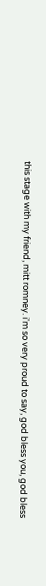this stage with my friend, mitt romney. i'm so very proud to say, god bless you, god bless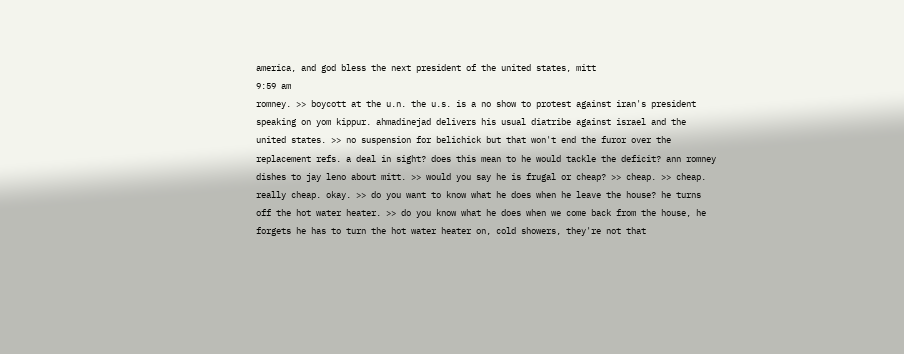america, and god bless the next president of the united states, mitt
9:59 am
romney. >> boycott at the u.n. the u.s. is a no show to protest against iran's president speaking on yom kippur. ahmadinejad delivers his usual diatribe against israel and the united states. >> no suspension for belichick but that won't end the furor over the replacement refs. a deal in sight? does this mean to he would tackle the deficit? ann romney dishes to jay leno about mitt. >> would you say he is frugal or cheap? >> cheap. >> cheap. really cheap. okay. >> do you want to know what he does when he leave the house? he turns off the hot water heater. >> do you know what he does when we come back from the house, he forgets he has to turn the hot water heater on, cold showers, they're not that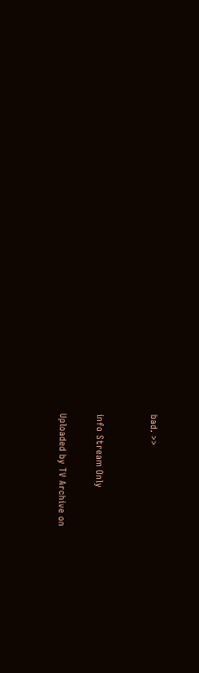bad. >>


info Stream Only

Uploaded by TV Archive on